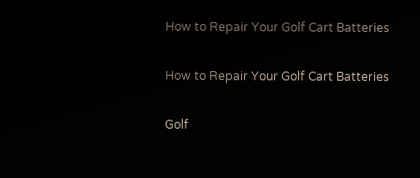How to Repair Your Golf Cart Batteries

How to Repair Your Golf Cart Batteries

Golf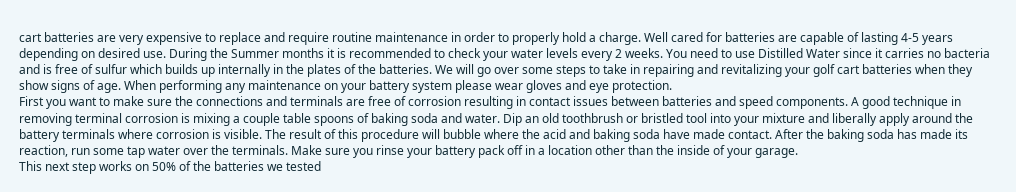cart batteries are very expensive to replace and require routine maintenance in order to properly hold a charge. Well cared for batteries are capable of lasting 4-5 years depending on desired use. During the Summer months it is recommended to check your water levels every 2 weeks. You need to use Distilled Water since it carries no bacteria and is free of sulfur which builds up internally in the plates of the batteries. We will go over some steps to take in repairing and revitalizing your golf cart batteries when they show signs of age. When performing any maintenance on your battery system please wear gloves and eye protection.
First you want to make sure the connections and terminals are free of corrosion resulting in contact issues between batteries and speed components. A good technique in removing terminal corrosion is mixing a couple table spoons of baking soda and water. Dip an old toothbrush or bristled tool into your mixture and liberally apply around the battery terminals where corrosion is visible. The result of this procedure will bubble where the acid and baking soda have made contact. After the baking soda has made its reaction, run some tap water over the terminals. Make sure you rinse your battery pack off in a location other than the inside of your garage.
This next step works on 50% of the batteries we tested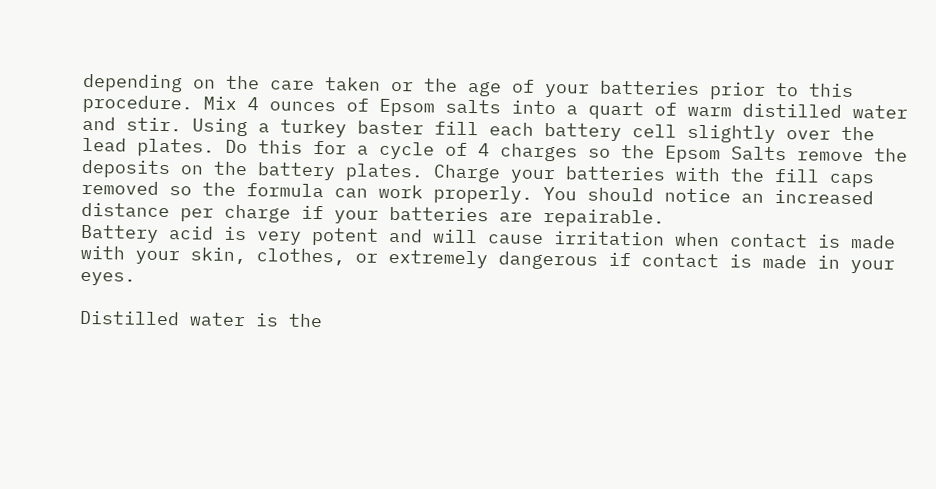depending on the care taken or the age of your batteries prior to this procedure. Mix 4 ounces of Epsom salts into a quart of warm distilled water and stir. Using a turkey baster fill each battery cell slightly over the lead plates. Do this for a cycle of 4 charges so the Epsom Salts remove the deposits on the battery plates. Charge your batteries with the fill caps removed so the formula can work properly. You should notice an increased distance per charge if your batteries are repairable.
Battery acid is very potent and will cause irritation when contact is made with your skin, clothes, or extremely dangerous if contact is made in your eyes.

Distilled water is the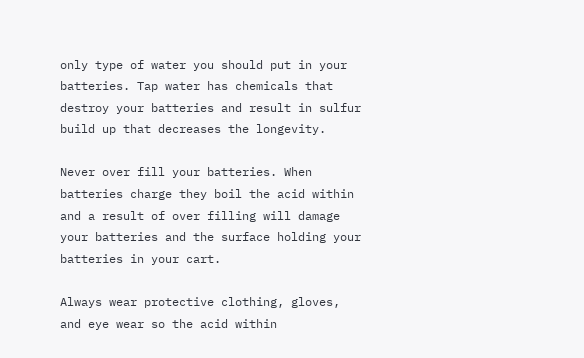only type of water you should put in your batteries. Tap water has chemicals that destroy your batteries and result in sulfur build up that decreases the longevity.

Never over fill your batteries. When batteries charge they boil the acid within and a result of over filling will damage your batteries and the surface holding your batteries in your cart.

Always wear protective clothing, gloves, and eye wear so the acid within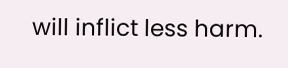will inflict less harm.